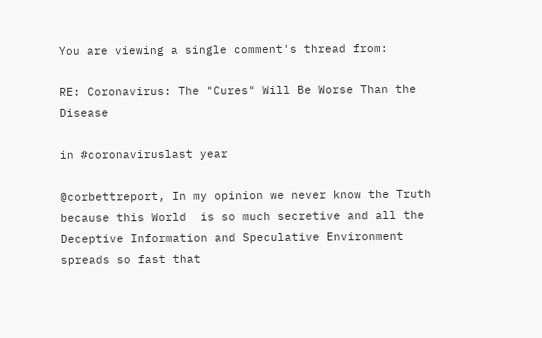You are viewing a single comment's thread from:

RE: Coronavirus: The "Cures" Will Be Worse Than the Disease

in #coronaviruslast year

@corbettreport, In my opinion we never know the Truth because this World  is so much secretive and all the Deceptive Information and Speculative Environment spreads so fast that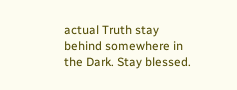actual Truth stay behind somewhere in the Dark. Stay blessed.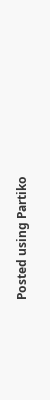Posted using Partiko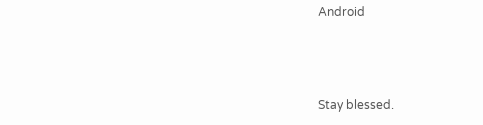Android



Stay blessed.